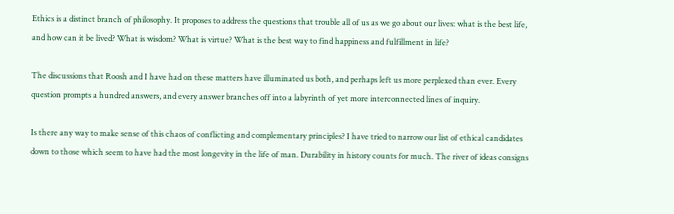Ethics is a distinct branch of philosophy. It proposes to address the questions that trouble all of us as we go about our lives: what is the best life, and how can it be lived? What is wisdom? What is virtue? What is the best way to find happiness and fulfillment in life?

The discussions that Roosh and I have had on these matters have illuminated us both, and perhaps left us more perplexed than ever. Every question prompts a hundred answers, and every answer branches off into a labyrinth of yet more interconnected lines of inquiry.

Is there any way to make sense of this chaos of conflicting and complementary principles? I have tried to narrow our list of ethical candidates down to those which seem to have had the most longevity in the life of man. Durability in history counts for much. The river of ideas consigns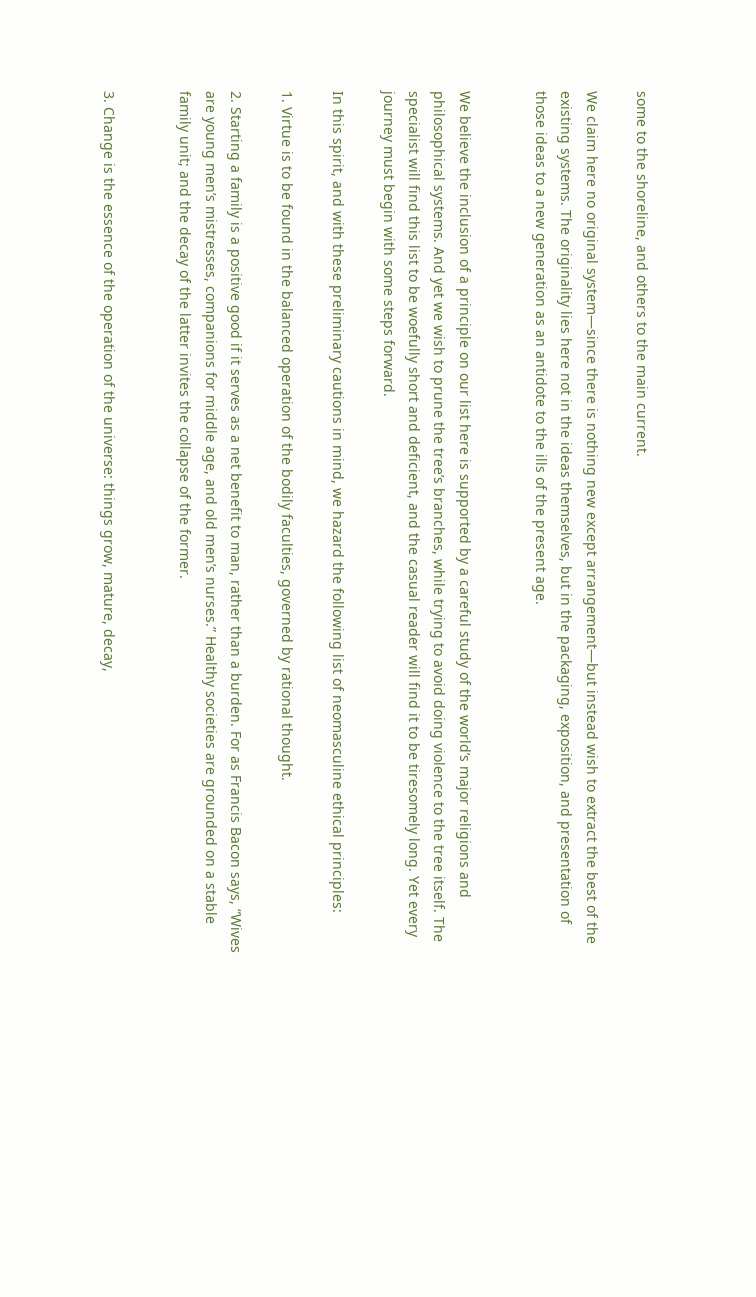some to the shoreline, and others to the main current.

We claim here no original system—since there is nothing new except arrangement—but instead wish to extract the best of the existing systems. The originality lies here not in the ideas themselves, but in the packaging, exposition, and presentation of those ideas to a new generation as an antidote to the ills of the present age.


We believe the inclusion of a principle on our list here is supported by a careful study of the world’s major religions and philosophical systems. And yet we wish to prune the tree’s branches, while trying to avoid doing violence to the tree itself. The specialist will find this list to be woefully short and deficient, and the casual reader will find it to be tiresomely long. Yet every journey must begin with some steps forward.

In this spirit, and with these preliminary cautions in mind, we hazard the following list of neomasculine ethical principles:

1. Virtue is to be found in the balanced operation of the bodily faculties, governed by rational thought.

2. Starting a family is a positive good if it serves as a net benefit to man, rather than a burden. For as Francis Bacon says, “Wives are young men’s mistresses, companions for middle age, and old men’s nurses.” Healthy societies are grounded on a stable family unit; and the decay of the latter invites the collapse of the former.


3. Change is the essence of the operation of the universe: things grow, mature, decay,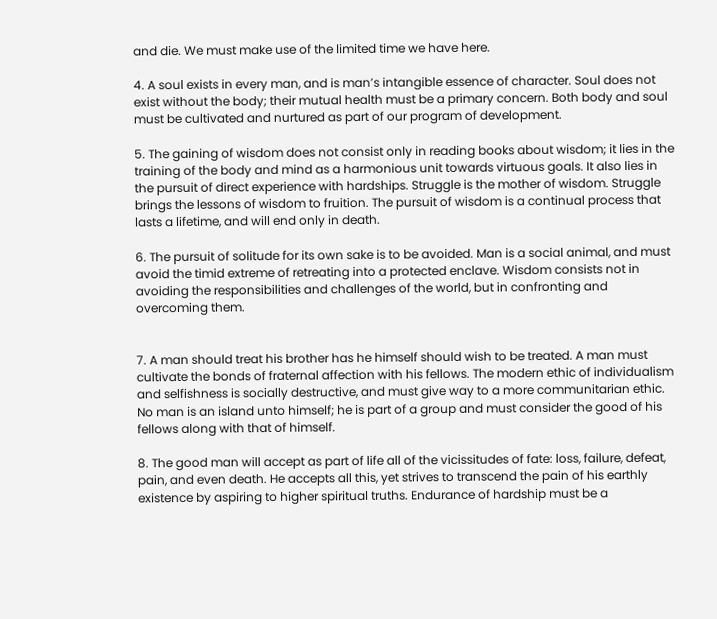and die. We must make use of the limited time we have here.

4. A soul exists in every man, and is man’s intangible essence of character. Soul does not exist without the body; their mutual health must be a primary concern. Both body and soul must be cultivated and nurtured as part of our program of development.

5. The gaining of wisdom does not consist only in reading books about wisdom; it lies in the training of the body and mind as a harmonious unit towards virtuous goals. It also lies in the pursuit of direct experience with hardships. Struggle is the mother of wisdom. Struggle brings the lessons of wisdom to fruition. The pursuit of wisdom is a continual process that lasts a lifetime, and will end only in death.

6. The pursuit of solitude for its own sake is to be avoided. Man is a social animal, and must avoid the timid extreme of retreating into a protected enclave. Wisdom consists not in avoiding the responsibilities and challenges of the world, but in confronting and overcoming them.


7. A man should treat his brother has he himself should wish to be treated. A man must cultivate the bonds of fraternal affection with his fellows. The modern ethic of individualism and selfishness is socially destructive, and must give way to a more communitarian ethic. No man is an island unto himself; he is part of a group and must consider the good of his fellows along with that of himself.

8. The good man will accept as part of life all of the vicissitudes of fate: loss, failure, defeat, pain, and even death. He accepts all this, yet strives to transcend the pain of his earthly existence by aspiring to higher spiritual truths. Endurance of hardship must be a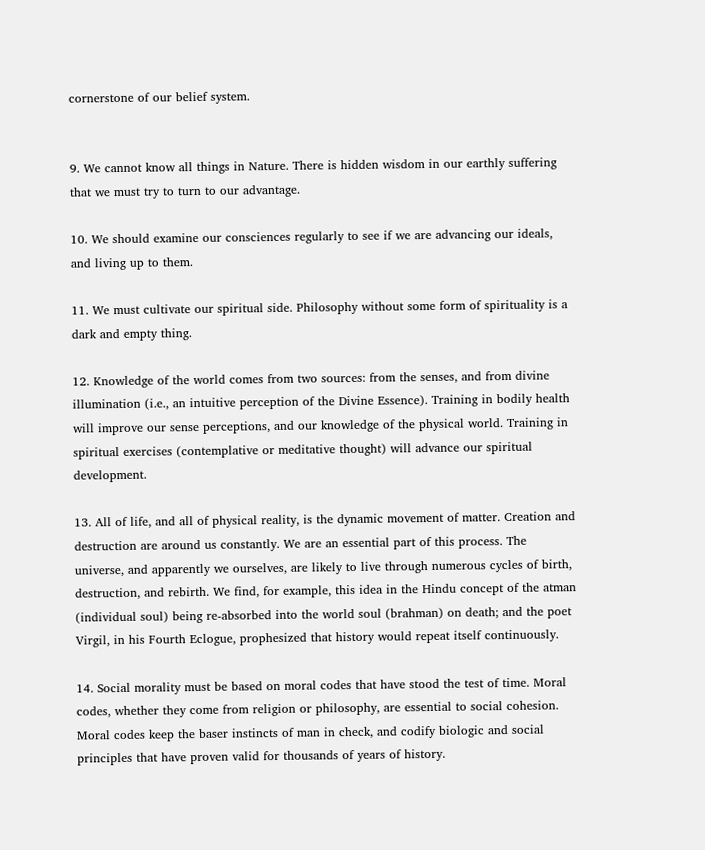cornerstone of our belief system.


9. We cannot know all things in Nature. There is hidden wisdom in our earthly suffering that we must try to turn to our advantage.

10. We should examine our consciences regularly to see if we are advancing our ideals, and living up to them.

11. We must cultivate our spiritual side. Philosophy without some form of spirituality is a dark and empty thing.

12. Knowledge of the world comes from two sources: from the senses, and from divine illumination (i.e., an intuitive perception of the Divine Essence). Training in bodily health will improve our sense perceptions, and our knowledge of the physical world. Training in spiritual exercises (contemplative or meditative thought) will advance our spiritual development.

13. All of life, and all of physical reality, is the dynamic movement of matter. Creation and destruction are around us constantly. We are an essential part of this process. The universe, and apparently we ourselves, are likely to live through numerous cycles of birth, destruction, and rebirth. We find, for example, this idea in the Hindu concept of the atman (individual soul) being re-absorbed into the world soul (brahman) on death; and the poet Virgil, in his Fourth Eclogue, prophesized that history would repeat itself continuously.

14. Social morality must be based on moral codes that have stood the test of time. Moral codes, whether they come from religion or philosophy, are essential to social cohesion. Moral codes keep the baser instincts of man in check, and codify biologic and social principles that have proven valid for thousands of years of history.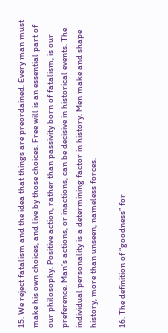15. We reject fatalism and the idea that things are preordained. Every man must make his own choices, and live by those choices. Free will is an essential part of our philosophy. Positive action, rather than passivity born of fatalism, is our preference. Man’s actions, or inactions, can be decisive in historical events. The individual personality is a determining factor in history. Men make and shape history, more than unseen, nameless forces.

16. The definition of “goodness” for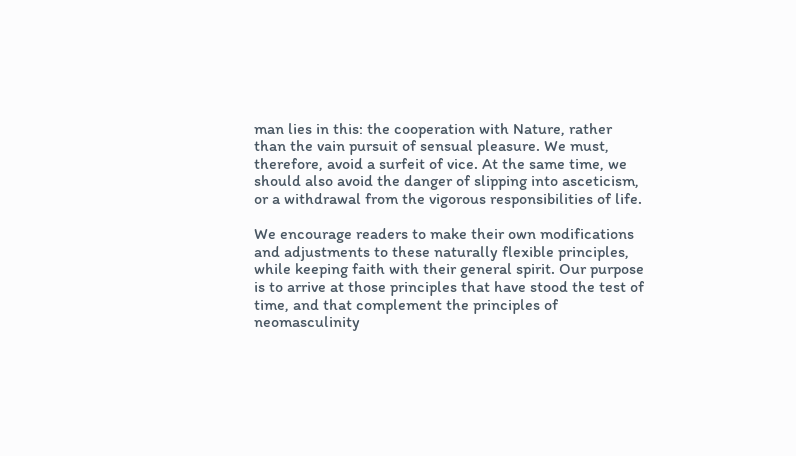man lies in this: the cooperation with Nature, rather than the vain pursuit of sensual pleasure. We must, therefore, avoid a surfeit of vice. At the same time, we should also avoid the danger of slipping into asceticism, or a withdrawal from the vigorous responsibilities of life.

We encourage readers to make their own modifications and adjustments to these naturally flexible principles, while keeping faith with their general spirit. Our purpose is to arrive at those principles that have stood the test of time, and that complement the principles of neomasculinity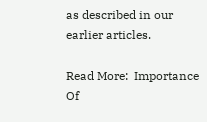as described in our earlier articles.

Read More:  Importance Of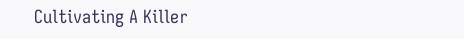Cultivating A Killer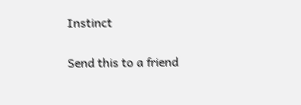Instinct

Send this to a friend